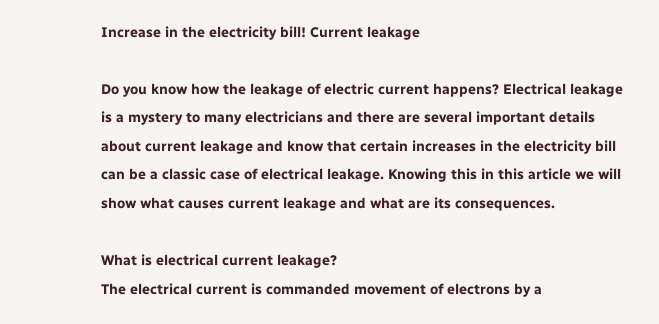Increase in the electricity bill! Current leakage

Do you know how the leakage of electric current happens? Electrical leakage is a mystery to many electricians and there are several important details about current leakage and know that certain increases in the electricity bill can be a classic case of electrical leakage. Knowing this in this article we will show what causes current leakage and what are its consequences.

What is electrical current leakage?
The electrical current is commanded movement of electrons by a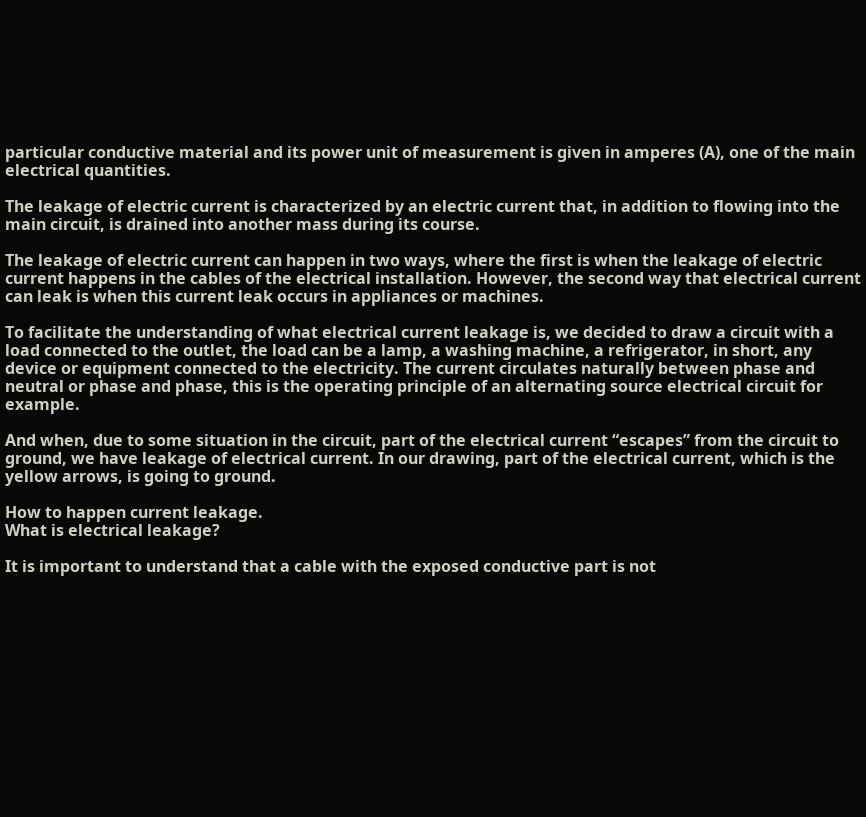particular conductive material and its power unit of measurement is given in amperes (A), one of the main electrical quantities.

The leakage of electric current is characterized by an electric current that, in addition to flowing into the main circuit, is drained into another mass during its course.

The leakage of electric current can happen in two ways, where the first is when the leakage of electric current happens in the cables of the electrical installation. However, the second way that electrical current can leak is when this current leak occurs in appliances or machines.

To facilitate the understanding of what electrical current leakage is, we decided to draw a circuit with a load connected to the outlet, the load can be a lamp, a washing machine, a refrigerator, in short, any device or equipment connected to the electricity. The current circulates naturally between phase and neutral or phase and phase, this is the operating principle of an alternating source electrical circuit for example.

And when, due to some situation in the circuit, part of the electrical current “escapes” from the circuit to ground, we have leakage of electrical current. In our drawing, part of the electrical current, which is the yellow arrows, is going to ground.

How to happen current leakage.
What is electrical leakage?

It is important to understand that a cable with the exposed conductive part is not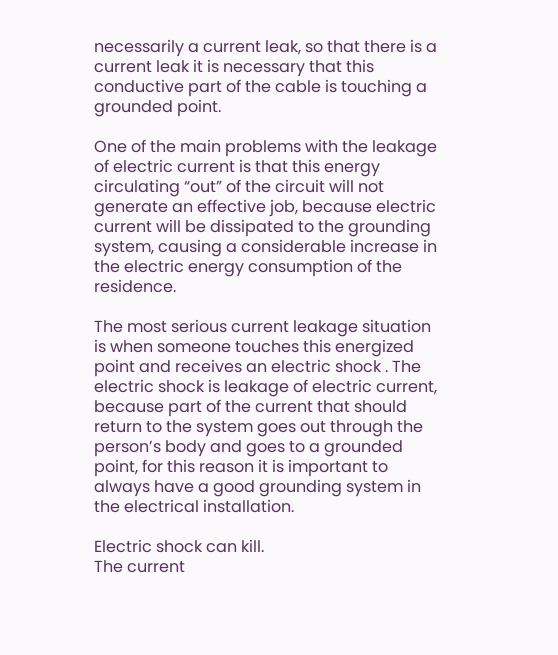necessarily a current leak, so that there is a current leak it is necessary that this conductive part of the cable is touching a grounded point.

One of the main problems with the leakage of electric current is that this energy circulating “out” of the circuit will not generate an effective job, because electric current will be dissipated to the grounding system, causing a considerable increase in the electric energy consumption of the residence.

The most serious current leakage situation is when someone touches this energized point and receives an electric shock . The electric shock is leakage of electric current, because part of the current that should return to the system goes out through the person’s body and goes to a grounded point, for this reason it is important to always have a good grounding system in the electrical installation.

Electric shock can kill.
The current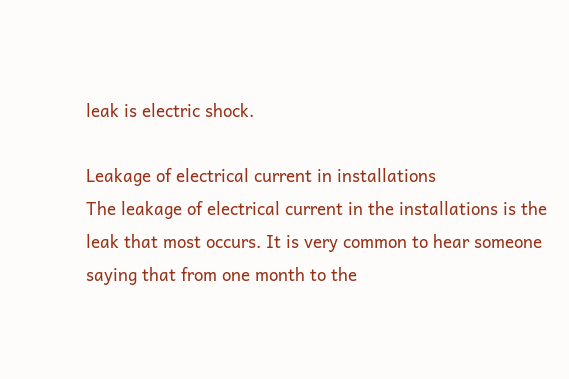leak is electric shock.

Leakage of electrical current in installations
The leakage of electrical current in the installations is the leak that most occurs. It is very common to hear someone saying that from one month to the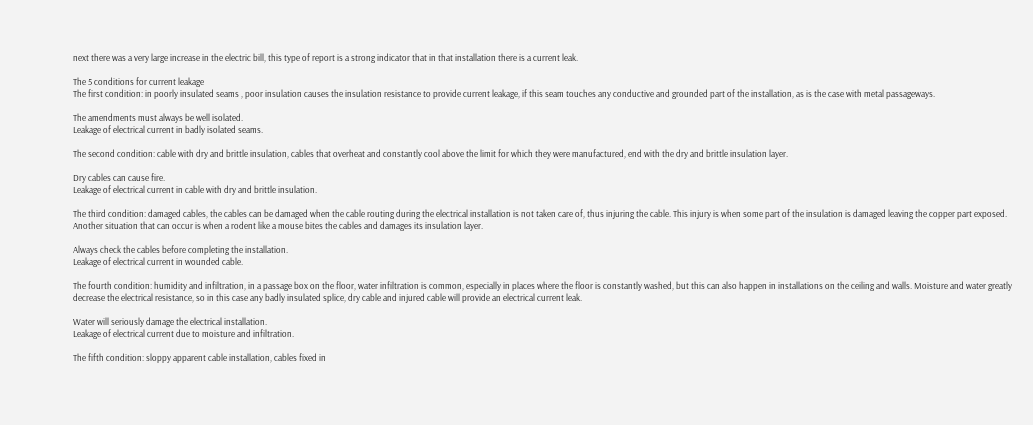next there was a very large increase in the electric bill, this type of report is a strong indicator that in that installation there is a current leak.

The 5 conditions for current leakage
The first condition: in poorly insulated seams , poor insulation causes the insulation resistance to provide current leakage, if this seam touches any conductive and grounded part of the installation, as is the case with metal passageways.

The amendments must always be well isolated.
Leakage of electrical current in badly isolated seams.

The second condition: cable with dry and brittle insulation, cables that overheat and constantly cool above the limit for which they were manufactured, end with the dry and brittle insulation layer.

Dry cables can cause fire.
Leakage of electrical current in cable with dry and brittle insulation.

The third condition: damaged cables, the cables can be damaged when the cable routing during the electrical installation is not taken care of, thus injuring the cable. This injury is when some part of the insulation is damaged leaving the copper part exposed. Another situation that can occur is when a rodent like a mouse bites the cables and damages its insulation layer.

Always check the cables before completing the installation.
Leakage of electrical current in wounded cable.

The fourth condition: humidity and infiltration, in a passage box on the floor, water infiltration is common, especially in places where the floor is constantly washed, but this can also happen in installations on the ceiling and walls. Moisture and water greatly decrease the electrical resistance, so in this case any badly insulated splice, dry cable and injured cable will provide an electrical current leak.

Water will seriously damage the electrical installation.
Leakage of electrical current due to moisture and infiltration.

The fifth condition: sloppy apparent cable installation, cables fixed in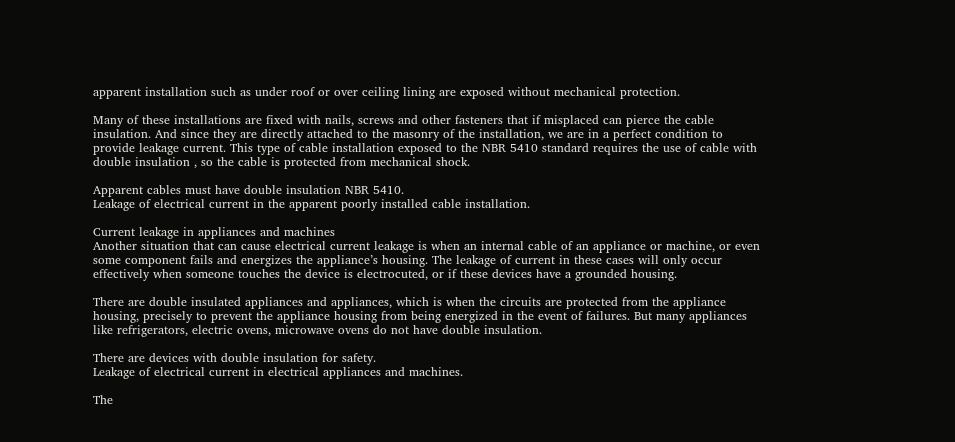apparent installation such as under roof or over ceiling lining are exposed without mechanical protection.

Many of these installations are fixed with nails, screws and other fasteners that if misplaced can pierce the cable insulation. And since they are directly attached to the masonry of the installation, we are in a perfect condition to provide leakage current. This type of cable installation exposed to the NBR 5410 standard requires the use of cable with double insulation , so the cable is protected from mechanical shock.

Apparent cables must have double insulation NBR 5410.
Leakage of electrical current in the apparent poorly installed cable installation.

Current leakage in appliances and machines
Another situation that can cause electrical current leakage is when an internal cable of an appliance or machine, or even some component fails and energizes the appliance’s housing. The leakage of current in these cases will only occur effectively when someone touches the device is electrocuted, or if these devices have a grounded housing.

There are double insulated appliances and appliances, which is when the circuits are protected from the appliance housing, precisely to prevent the appliance housing from being energized in the event of failures. But many appliances like refrigerators, electric ovens, microwave ovens do not have double insulation.

There are devices with double insulation for safety.
Leakage of electrical current in electrical appliances and machines.

The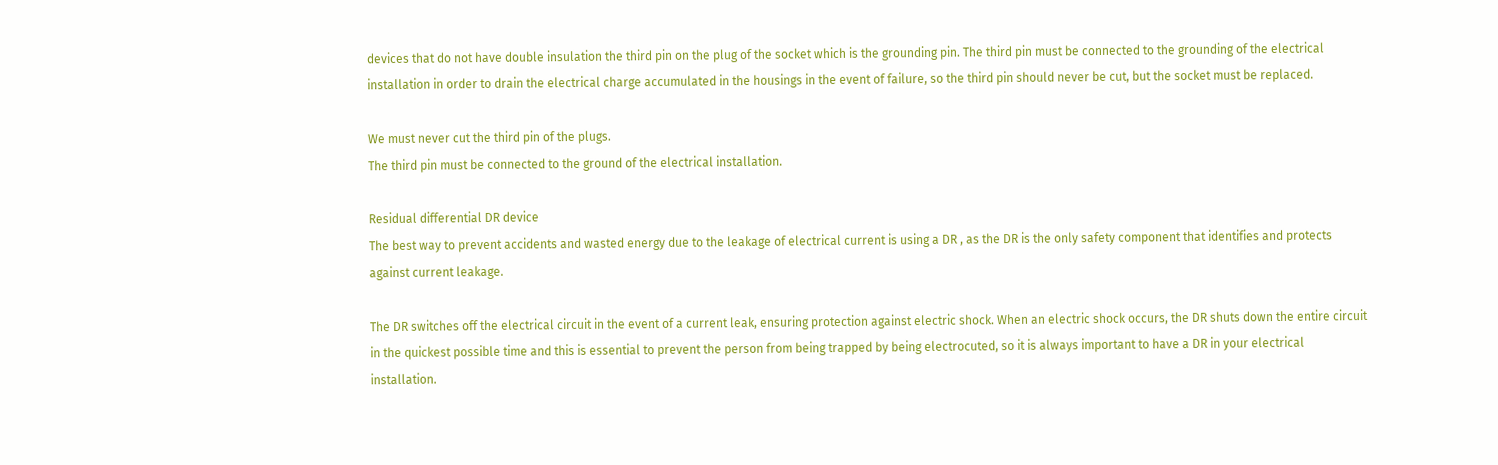devices that do not have double insulation the third pin on the plug of the socket which is the grounding pin. The third pin must be connected to the grounding of the electrical installation in order to drain the electrical charge accumulated in the housings in the event of failure, so the third pin should never be cut, but the socket must be replaced.

We must never cut the third pin of the plugs.
The third pin must be connected to the ground of the electrical installation.

Residual differential DR device
The best way to prevent accidents and wasted energy due to the leakage of electrical current is using a DR , as the DR is the only safety component that identifies and protects against current leakage.

The DR switches off the electrical circuit in the event of a current leak, ensuring protection against electric shock. When an electric shock occurs, the DR shuts down the entire circuit in the quickest possible time and this is essential to prevent the person from being trapped by being electrocuted, so it is always important to have a DR in your electrical installation.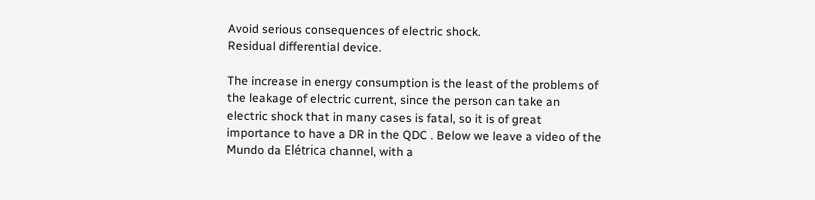Avoid serious consequences of electric shock.
Residual differential device.

The increase in energy consumption is the least of the problems of the leakage of electric current, since the person can take an electric shock that in many cases is fatal, so it is of great importance to have a DR in the QDC . Below we leave a video of the Mundo da Elétrica channel, with a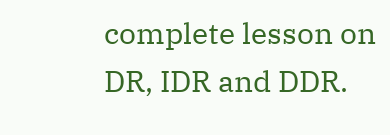complete lesson on DR, IDR and DDR.